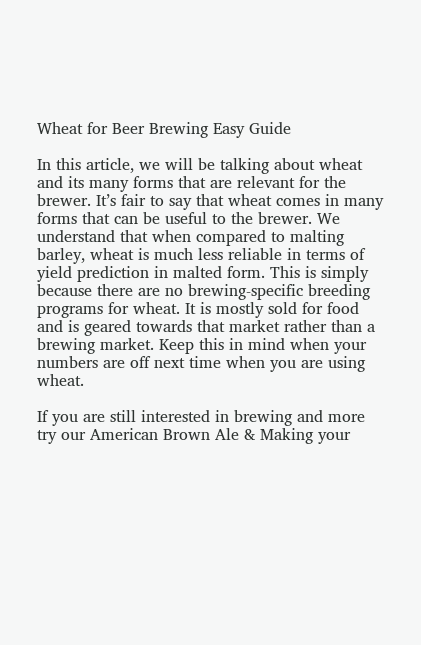Wheat for Beer Brewing Easy Guide

In this article, we will be talking about wheat and its many forms that are relevant for the brewer. It’s fair to say that wheat comes in many forms that can be useful to the brewer. We understand that when compared to malting barley, wheat is much less reliable in terms of yield prediction in malted form. This is simply because there are no brewing-specific breeding programs for wheat. It is mostly sold for food and is geared towards that market rather than a brewing market. Keep this in mind when your numbers are off next time when you are using wheat.

If you are still interested in brewing and more try our American Brown Ale & Making your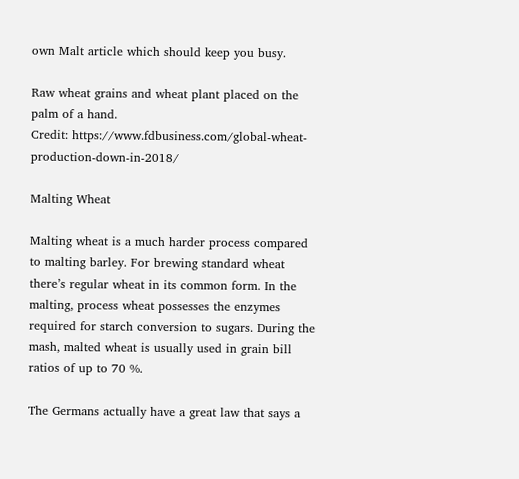own Malt article which should keep you busy.

Raw wheat grains and wheat plant placed on the palm of a hand.
Credit: https://www.fdbusiness.com/global-wheat-production-down-in-2018/

Malting Wheat

Malting wheat is a much harder process compared to malting barley. For brewing standard wheat there’s regular wheat in its common form. In the malting, process wheat possesses the enzymes required for starch conversion to sugars. During the mash, malted wheat is usually used in grain bill ratios of up to 70 %.

The Germans actually have a great law that says a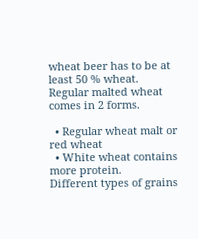wheat beer has to be at least 50 % wheat. Regular malted wheat comes in 2 forms.

  • Regular wheat malt or red wheat
  • White wheat contains more protein.
Different types of grains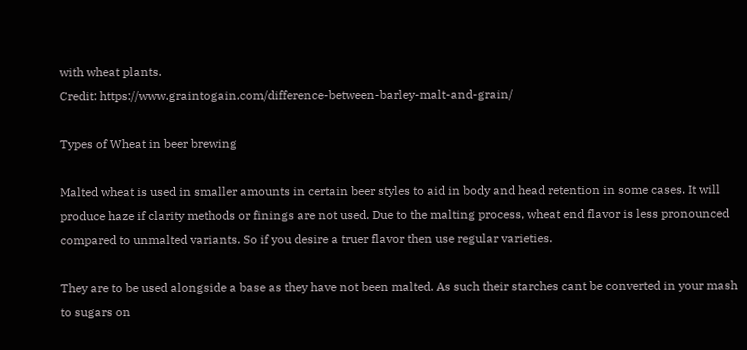with wheat plants.
Credit: https://www.graintogain.com/difference-between-barley-malt-and-grain/

Types of Wheat in beer brewing

Malted wheat is used in smaller amounts in certain beer styles to aid in body and head retention in some cases. It will produce haze if clarity methods or finings are not used. Due to the malting process, wheat end flavor is less pronounced compared to unmalted variants. So if you desire a truer flavor then use regular varieties.

They are to be used alongside a base as they have not been malted. As such their starches cant be converted in your mash to sugars on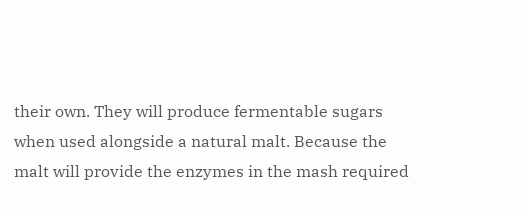their own. They will produce fermentable sugars when used alongside a natural malt. Because the malt will provide the enzymes in the mash required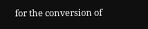for the conversion of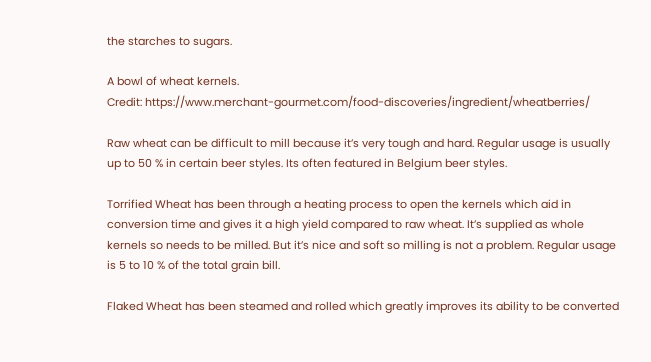the starches to sugars.

A bowl of wheat kernels.
Credit: https://www.merchant-gourmet.com/food-discoveries/ingredient/wheatberries/

Raw wheat can be difficult to mill because it’s very tough and hard. Regular usage is usually up to 50 % in certain beer styles. Its often featured in Belgium beer styles.

Torrified Wheat has been through a heating process to open the kernels which aid in conversion time and gives it a high yield compared to raw wheat. It’s supplied as whole kernels so needs to be milled. But it’s nice and soft so milling is not a problem. Regular usage is 5 to 10 % of the total grain bill.

Flaked Wheat has been steamed and rolled which greatly improves its ability to be converted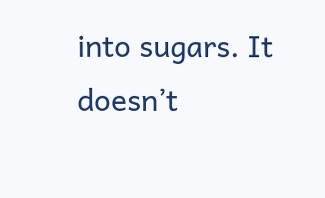into sugars. It doesn’t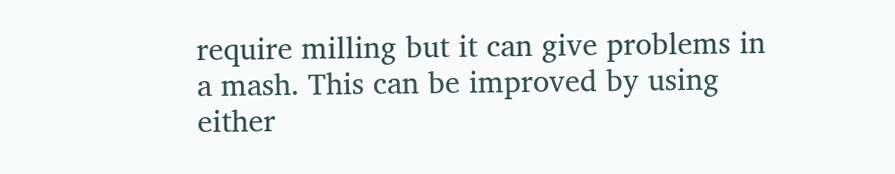require milling but it can give problems in a mash. This can be improved by using either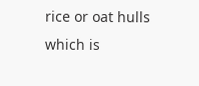rice or oat hulls which is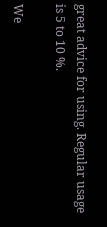great advice for using. Regular usage is 5 to 10 %.

We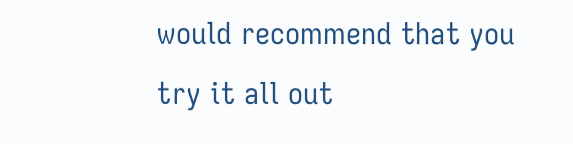would recommend that you try it all out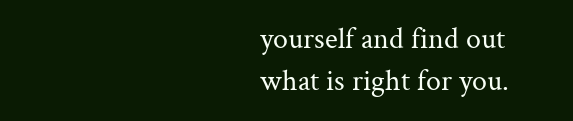yourself and find out what is right for you.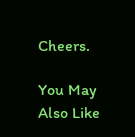Cheers.

You May Also Like